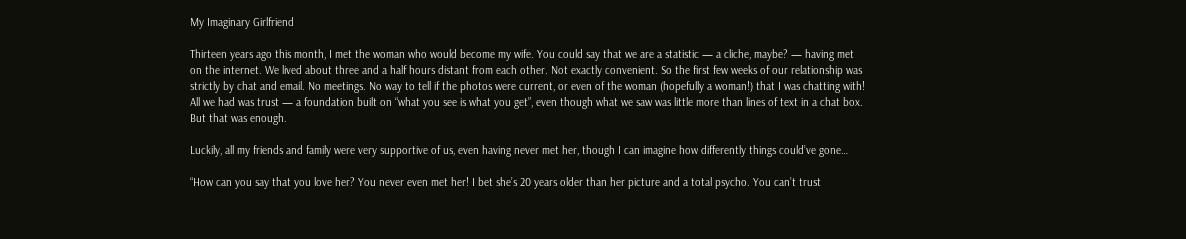My Imaginary Girlfriend

Thirteen years ago this month, I met the woman who would become my wife. You could say that we are a statistic — a cliche, maybe? — having met on the internet. We lived about three and a half hours distant from each other. Not exactly convenient. So the first few weeks of our relationship was strictly by chat and email. No meetings. No way to tell if the photos were current, or even of the woman (hopefully a woman!) that I was chatting with! All we had was trust — a foundation built on “what you see is what you get”, even though what we saw was little more than lines of text in a chat box. But that was enough.

Luckily, all my friends and family were very supportive of us, even having never met her, though I can imagine how differently things could’ve gone…

“How can you say that you love her? You never even met her! I bet she’s 20 years older than her picture and a total psycho. You can’t trust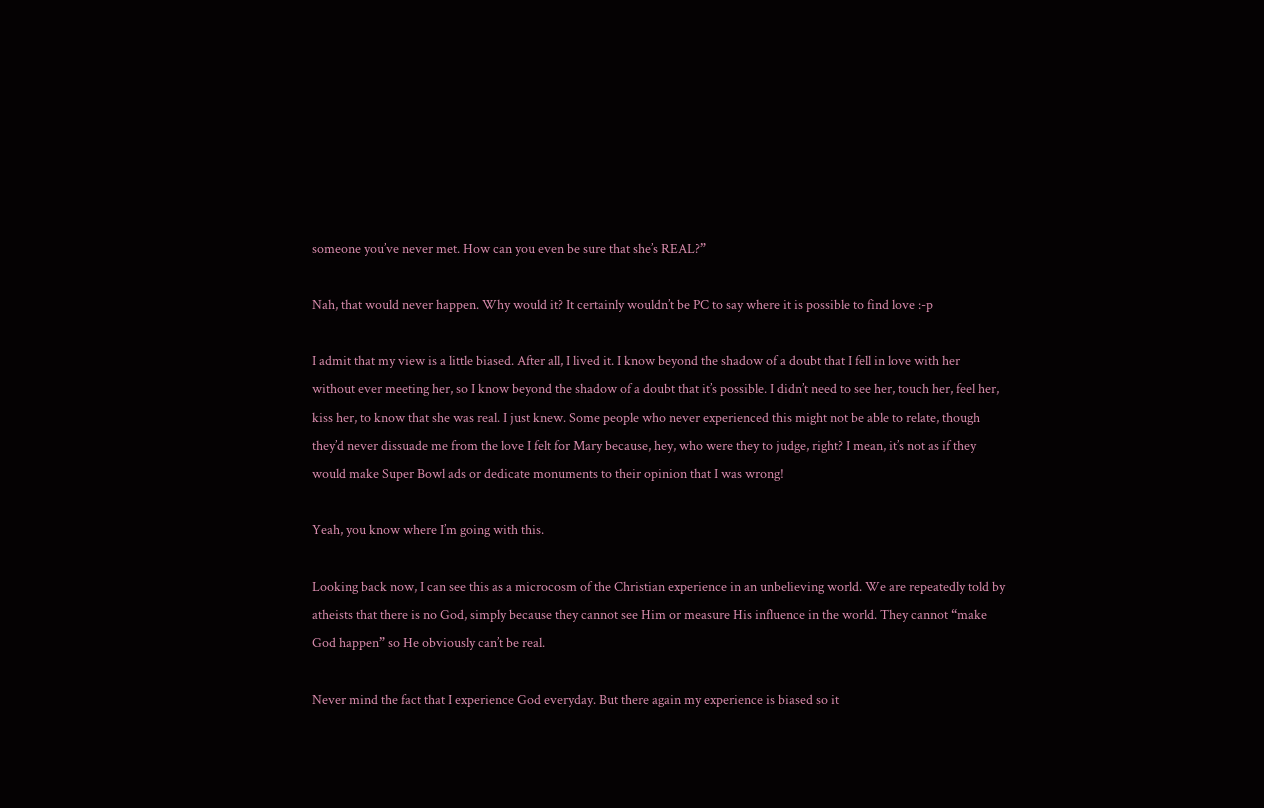someone you’ve never met. How can you even be sure that she’s REAL?”

Nah, that would never happen. Why would it? It certainly wouldn’t be PC to say where it is possible to find love :-p

I admit that my view is a little biased. After all, I lived it. I know beyond the shadow of a doubt that I fell in love with her without ever meeting her, so I know beyond the shadow of a doubt that it’s possible. I didn’t need to see her, touch her, feel her, kiss her, to know that she was real. I just knew. Some people who never experienced this might not be able to relate, though they’d never dissuade me from the love I felt for Mary because, hey, who were they to judge, right? I mean, it’s not as if they would make Super Bowl ads or dedicate monuments to their opinion that I was wrong!

Yeah, you know where I’m going with this.

Looking back now, I can see this as a microcosm of the Christian experience in an unbelieving world. We are repeatedly told by atheists that there is no God, simply because they cannot see Him or measure His influence in the world. They cannot “make God happen” so He obviously can’t be real.

Never mind the fact that I experience God everyday. But there again my experience is biased so it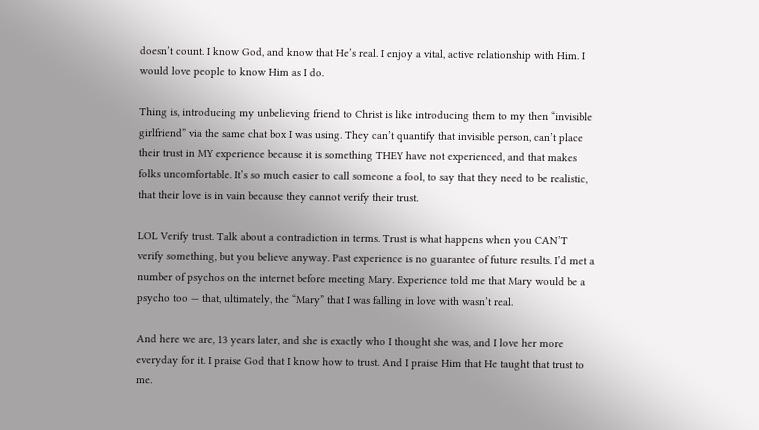doesn’t count. I know God, and know that He’s real. I enjoy a vital, active relationship with Him. I would love people to know Him as I do.

Thing is, introducing my unbelieving friend to Christ is like introducing them to my then “invisible girlfriend” via the same chat box I was using. They can’t quantify that invisible person, can’t place their trust in MY experience because it is something THEY have not experienced, and that makes folks uncomfortable. It’s so much easier to call someone a fool, to say that they need to be realistic, that their love is in vain because they cannot verify their trust.

LOL Verify trust. Talk about a contradiction in terms. Trust is what happens when you CAN’T verify something, but you believe anyway. Past experience is no guarantee of future results. I’d met a number of psychos on the internet before meeting Mary. Experience told me that Mary would be a psycho too — that, ultimately, the “Mary” that I was falling in love with wasn’t real.

And here we are, 13 years later, and she is exactly who I thought she was, and I love her more everyday for it. I praise God that I know how to trust. And I praise Him that He taught that trust to me.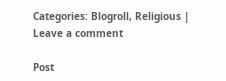Categories: Blogroll, Religious | Leave a comment

Post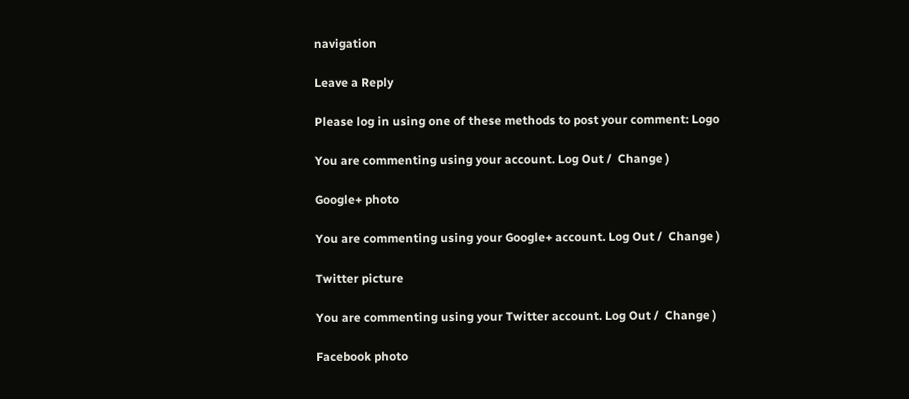navigation

Leave a Reply

Please log in using one of these methods to post your comment: Logo

You are commenting using your account. Log Out /  Change )

Google+ photo

You are commenting using your Google+ account. Log Out /  Change )

Twitter picture

You are commenting using your Twitter account. Log Out /  Change )

Facebook photo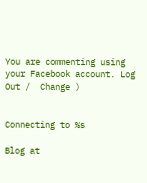You are commenting using your Facebook account. Log Out /  Change )


Connecting to %s

Blog at